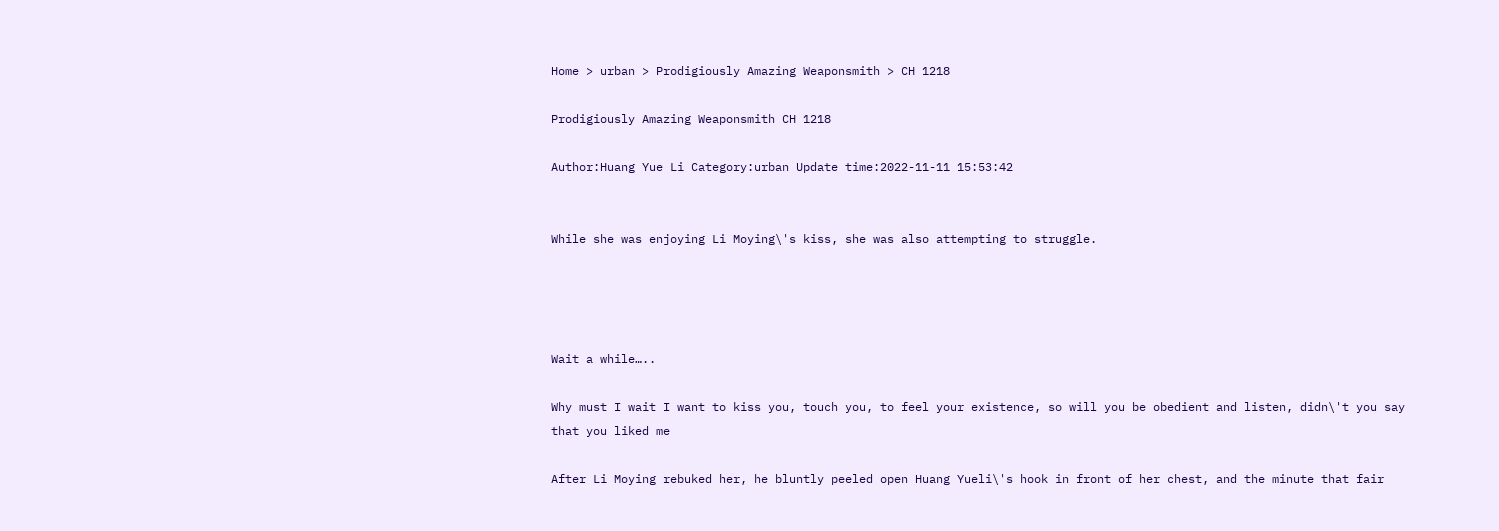Home > urban > Prodigiously Amazing Weaponsmith > CH 1218

Prodigiously Amazing Weaponsmith CH 1218

Author:Huang Yue Li Category:urban Update time:2022-11-11 15:53:42


While she was enjoying Li Moying\'s kiss, she was also attempting to struggle.




Wait a while…..

Why must I wait I want to kiss you, touch you, to feel your existence, so will you be obedient and listen, didn\'t you say that you liked me

After Li Moying rebuked her, he bluntly peeled open Huang Yueli\'s hook in front of her chest, and the minute that fair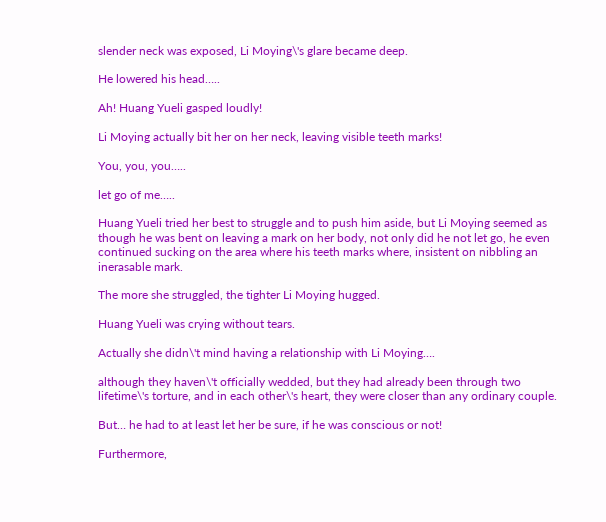slender neck was exposed, Li Moying\'s glare became deep.

He lowered his head…..

Ah! Huang Yueli gasped loudly!

Li Moying actually bit her on her neck, leaving visible teeth marks!

You, you, you…..

let go of me…..

Huang Yueli tried her best to struggle and to push him aside, but Li Moying seemed as though he was bent on leaving a mark on her body, not only did he not let go, he even continued sucking on the area where his teeth marks where, insistent on nibbling an inerasable mark.

The more she struggled, the tighter Li Moying hugged.

Huang Yueli was crying without tears.

Actually she didn\'t mind having a relationship with Li Moying….

although they haven\'t officially wedded, but they had already been through two lifetime\'s torture, and in each other\'s heart, they were closer than any ordinary couple.

But… he had to at least let her be sure, if he was conscious or not!

Furthermore,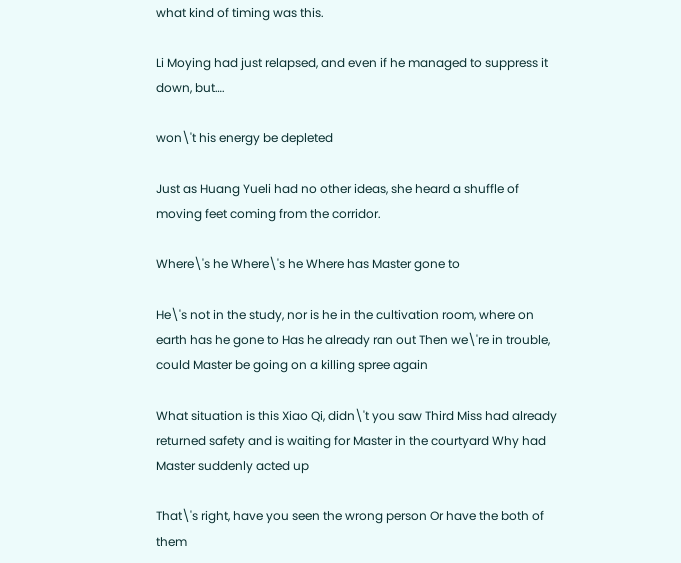what kind of timing was this.

Li Moying had just relapsed, and even if he managed to suppress it down, but….

won\'t his energy be depleted

Just as Huang Yueli had no other ideas, she heard a shuffle of moving feet coming from the corridor.

Where\'s he Where\'s he Where has Master gone to

He\'s not in the study, nor is he in the cultivation room, where on earth has he gone to Has he already ran out Then we\'re in trouble, could Master be going on a killing spree again

What situation is this Xiao Qi, didn\'t you saw Third Miss had already returned safety and is waiting for Master in the courtyard Why had Master suddenly acted up

That\'s right, have you seen the wrong person Or have the both of them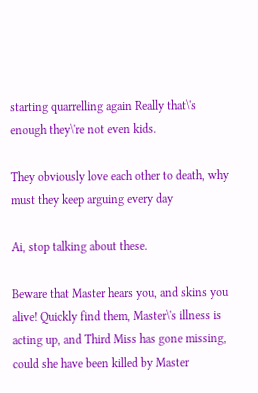starting quarrelling again Really that\'s enough they\'re not even kids.

They obviously love each other to death, why must they keep arguing every day

Ai, stop talking about these.

Beware that Master hears you, and skins you alive! Quickly find them, Master\'s illness is acting up, and Third Miss has gone missing, could she have been killed by Master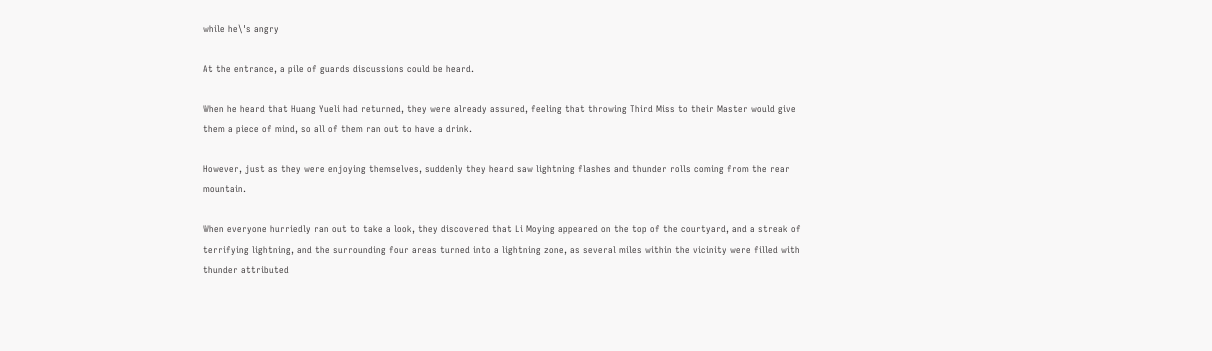while he\'s angry

At the entrance, a pile of guards discussions could be heard.

When he heard that Huang Yueli had returned, they were already assured, feeling that throwing Third Miss to their Master would give them a piece of mind, so all of them ran out to have a drink.

However, just as they were enjoying themselves, suddenly they heard saw lightning flashes and thunder rolls coming from the rear mountain.

When everyone hurriedly ran out to take a look, they discovered that Li Moying appeared on the top of the courtyard, and a streak of terrifying lightning, and the surrounding four areas turned into a lightning zone, as several miles within the vicinity were filled with thunder attributed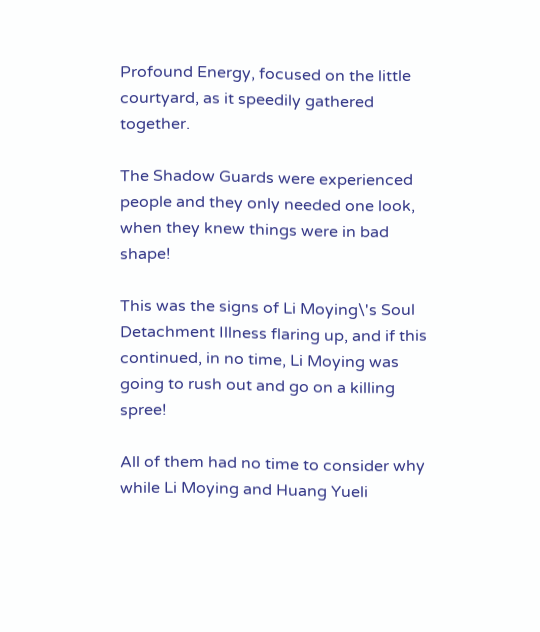Profound Energy, focused on the little courtyard, as it speedily gathered together.

The Shadow Guards were experienced people and they only needed one look, when they knew things were in bad shape!

This was the signs of Li Moying\'s Soul Detachment Illness flaring up, and if this continued, in no time, Li Moying was going to rush out and go on a killing spree!

All of them had no time to consider why while Li Moying and Huang Yueli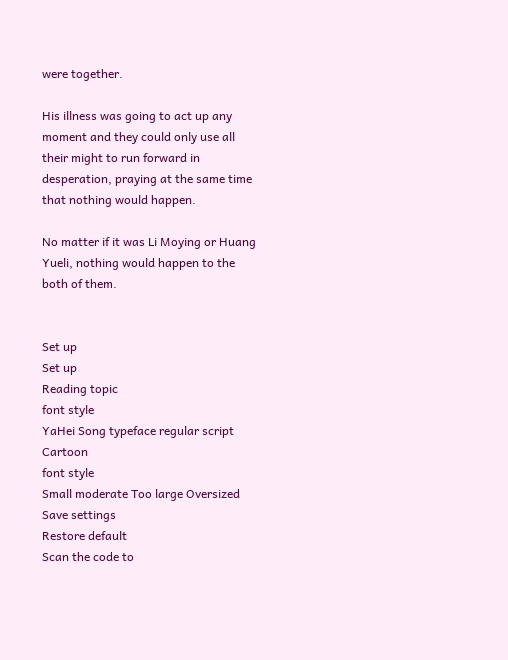were together.

His illness was going to act up any moment and they could only use all their might to run forward in desperation, praying at the same time that nothing would happen.

No matter if it was Li Moying or Huang Yueli, nothing would happen to the both of them.


Set up
Set up
Reading topic
font style
YaHei Song typeface regular script Cartoon
font style
Small moderate Too large Oversized
Save settings
Restore default
Scan the code to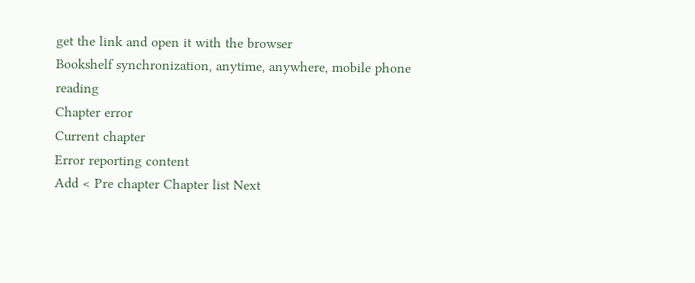get the link and open it with the browser
Bookshelf synchronization, anytime, anywhere, mobile phone reading
Chapter error
Current chapter
Error reporting content
Add < Pre chapter Chapter list Next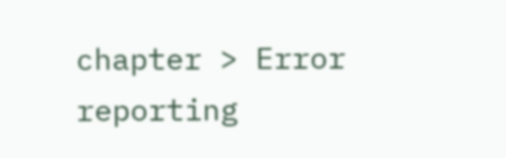chapter > Error reporting